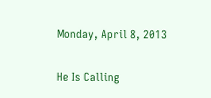Monday, April 8, 2013

He Is Calling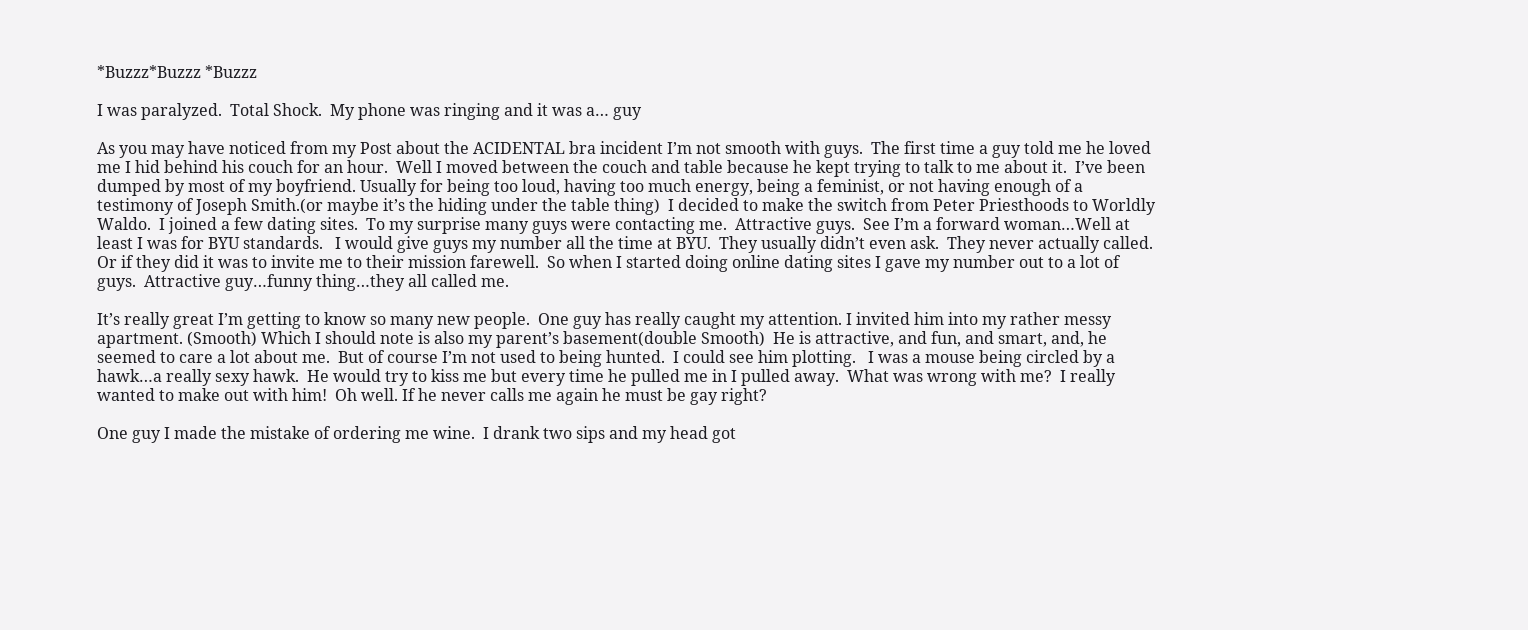*Buzzz*Buzzz *Buzzz

I was paralyzed.  Total Shock.  My phone was ringing and it was a… guy

As you may have noticed from my Post about the ACIDENTAL bra incident I’m not smooth with guys.  The first time a guy told me he loved me I hid behind his couch for an hour.  Well I moved between the couch and table because he kept trying to talk to me about it.  I’ve been dumped by most of my boyfriend. Usually for being too loud, having too much energy, being a feminist, or not having enough of a testimony of Joseph Smith.(or maybe it’s the hiding under the table thing)  I decided to make the switch from Peter Priesthoods to Worldly Waldo.  I joined a few dating sites.  To my surprise many guys were contacting me.  Attractive guys.  See I’m a forward woman…Well at least I was for BYU standards.   I would give guys my number all the time at BYU.  They usually didn’t even ask.  They never actually called.  Or if they did it was to invite me to their mission farewell.  So when I started doing online dating sites I gave my number out to a lot of guys.  Attractive guy…funny thing…they all called me.

It’s really great I’m getting to know so many new people.  One guy has really caught my attention. I invited him into my rather messy apartment. (Smooth) Which I should note is also my parent’s basement(double Smooth)  He is attractive, and fun, and smart, and, he seemed to care a lot about me.  But of course I’m not used to being hunted.  I could see him plotting.   I was a mouse being circled by a hawk…a really sexy hawk.  He would try to kiss me but every time he pulled me in I pulled away.  What was wrong with me?  I really wanted to make out with him!  Oh well. If he never calls me again he must be gay right?

One guy I made the mistake of ordering me wine.  I drank two sips and my head got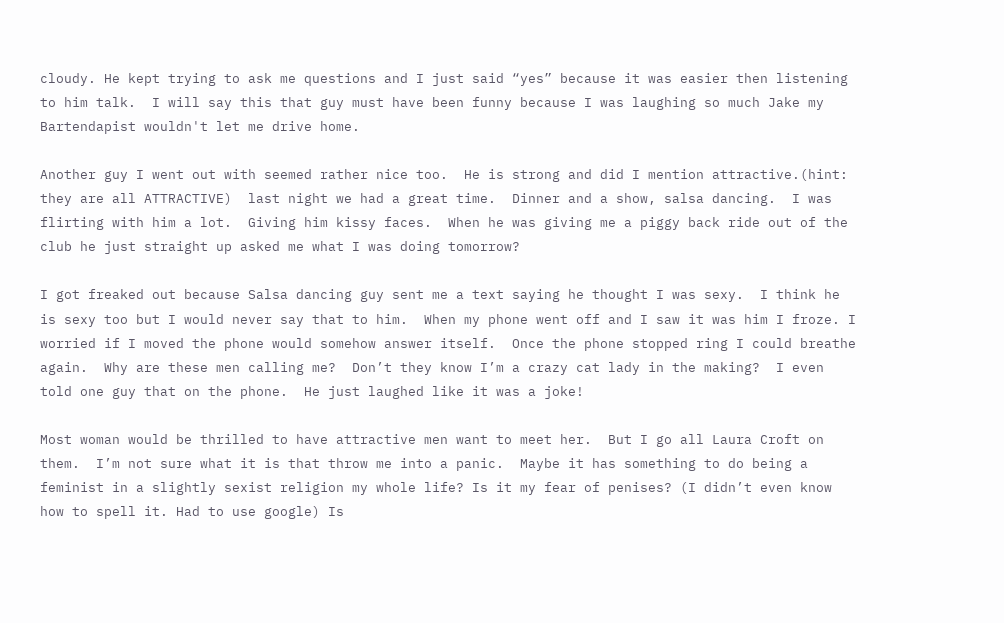cloudy. He kept trying to ask me questions and I just said “yes” because it was easier then listening to him talk.  I will say this that guy must have been funny because I was laughing so much Jake my Bartendapist wouldn't let me drive home.

Another guy I went out with seemed rather nice too.  He is strong and did I mention attractive.(hint: they are all ATTRACTIVE)  last night we had a great time.  Dinner and a show, salsa dancing.  I was flirting with him a lot.  Giving him kissy faces.  When he was giving me a piggy back ride out of the club he just straight up asked me what I was doing tomorrow?

I got freaked out because Salsa dancing guy sent me a text saying he thought I was sexy.  I think he is sexy too but I would never say that to him.  When my phone went off and I saw it was him I froze. I worried if I moved the phone would somehow answer itself.  Once the phone stopped ring I could breathe again.  Why are these men calling me?  Don’t they know I’m a crazy cat lady in the making?  I even told one guy that on the phone.  He just laughed like it was a joke!

Most woman would be thrilled to have attractive men want to meet her.  But I go all Laura Croft on them.  I’m not sure what it is that throw me into a panic.  Maybe it has something to do being a feminist in a slightly sexist religion my whole life? Is it my fear of penises? (I didn’t even know how to spell it. Had to use google) Is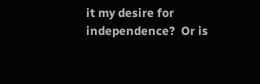it my desire for independence?  Or is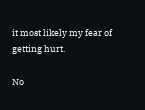it most likely my fear of getting hurt.

No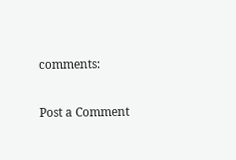comments:

Post a Comment